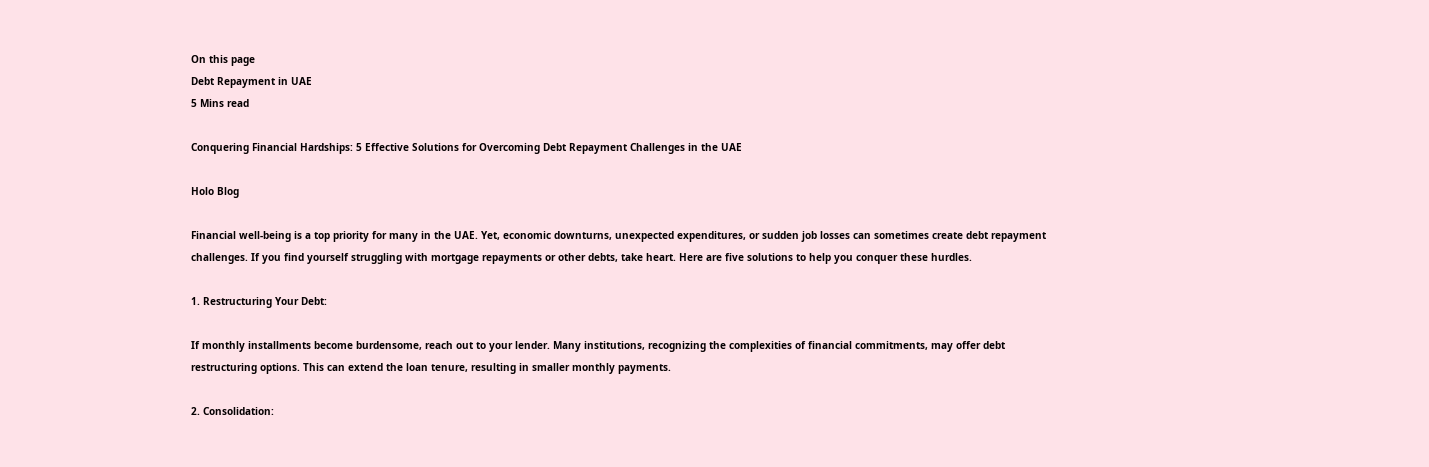On this page
Debt Repayment in UAE
5 Mins read

Conquering Financial Hardships: 5 Effective Solutions for Overcoming Debt Repayment Challenges in the UAE

Holo Blog

Financial well-being is a top priority for many in the UAE. Yet, economic downturns, unexpected expenditures, or sudden job losses can sometimes create debt repayment challenges. If you find yourself struggling with mortgage repayments or other debts, take heart. Here are five solutions to help you conquer these hurdles.

1. Restructuring Your Debt:

If monthly installments become burdensome, reach out to your lender. Many institutions, recognizing the complexities of financial commitments, may offer debt restructuring options. This can extend the loan tenure, resulting in smaller monthly payments.

2. Consolidation: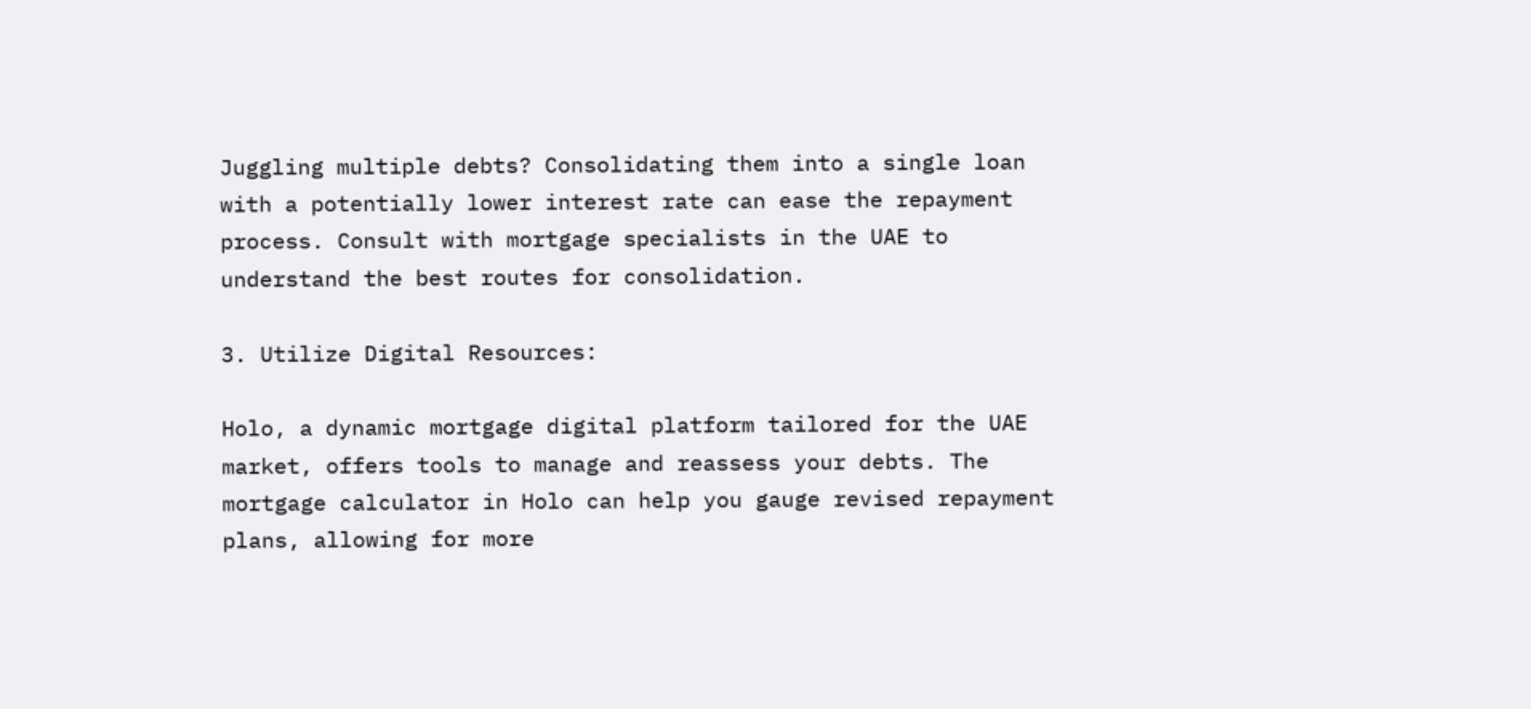Juggling multiple debts? Consolidating them into a single loan with a potentially lower interest rate can ease the repayment process. Consult with mortgage specialists in the UAE to understand the best routes for consolidation.

3. Utilize Digital Resources:

Holo, a dynamic mortgage digital platform tailored for the UAE market, offers tools to manage and reassess your debts. The mortgage calculator in Holo can help you gauge revised repayment plans, allowing for more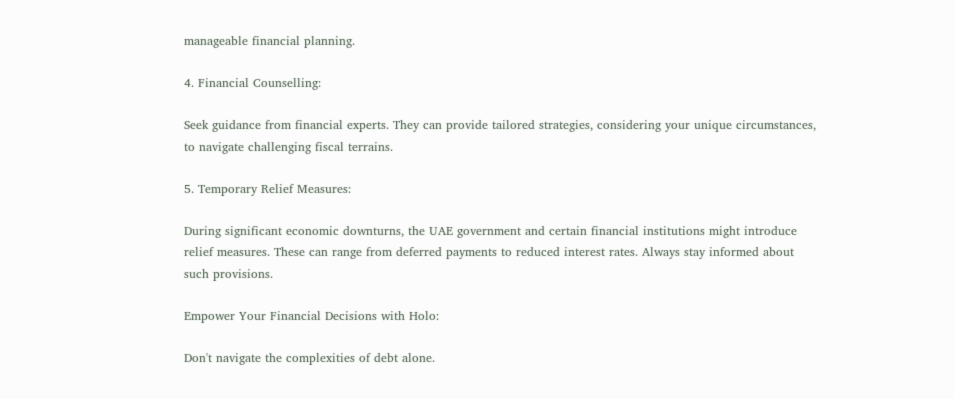manageable financial planning.

4. Financial Counselling:

Seek guidance from financial experts. They can provide tailored strategies, considering your unique circumstances, to navigate challenging fiscal terrains.

5. Temporary Relief Measures:

During significant economic downturns, the UAE government and certain financial institutions might introduce relief measures. These can range from deferred payments to reduced interest rates. Always stay informed about such provisions.

Empower Your Financial Decisions with Holo:

Don't navigate the complexities of debt alone.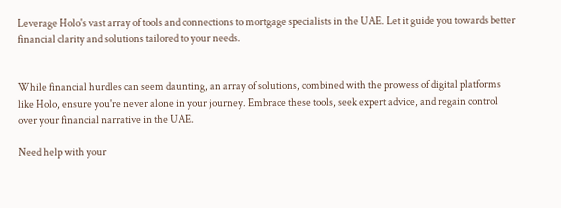Leverage Holo's vast array of tools and connections to mortgage specialists in the UAE. Let it guide you towards better financial clarity and solutions tailored to your needs.


While financial hurdles can seem daunting, an array of solutions, combined with the prowess of digital platforms like Holo, ensure you're never alone in your journey. Embrace these tools, seek expert advice, and regain control over your financial narrative in the UAE.

Need help with your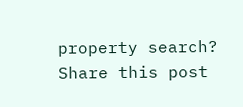property search?
Share this post